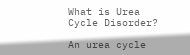What is Urea Cycle Disorder?

An urea cycle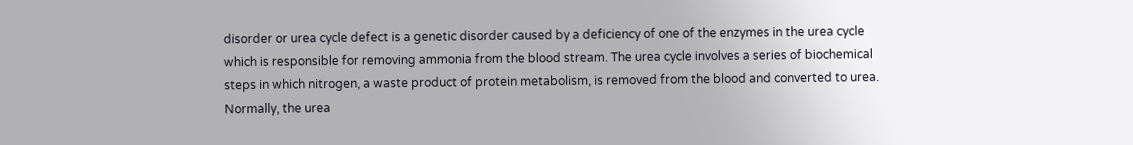disorder or urea cycle defect is a genetic disorder caused by a deficiency of one of the enzymes in the urea cycle which is responsible for removing ammonia from the blood stream. The urea cycle involves a series of biochemical steps in which nitrogen, a waste product of protein metabolism, is removed from the blood and converted to urea. Normally, the urea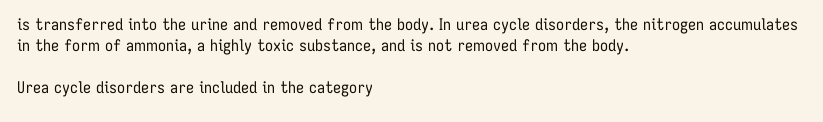is transferred into the urine and removed from the body. In urea cycle disorders, the nitrogen accumulates in the form of ammonia, a highly toxic substance, and is not removed from the body.

Urea cycle disorders are included in the category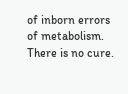of inborn errors of metabolism. There is no cure.